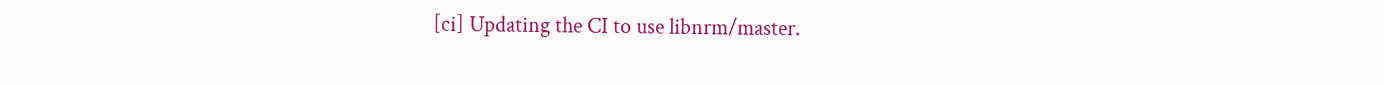[ci] Updating the CI to use libnrm/master.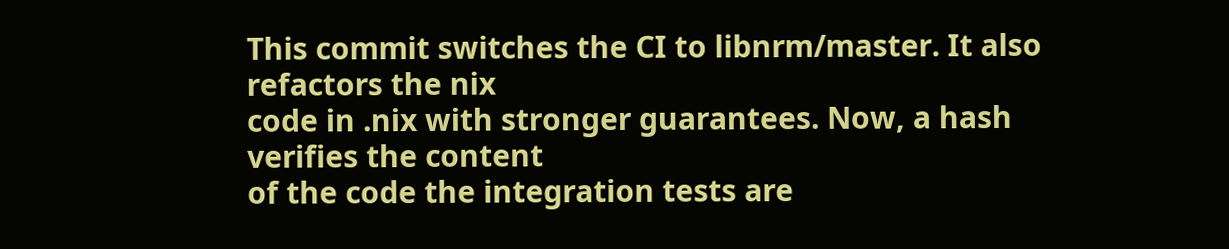This commit switches the CI to libnrm/master. It also refactors the nix
code in .nix with stronger guarantees. Now, a hash verifies the content
of the code the integration tests are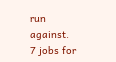run against.
7 jobs for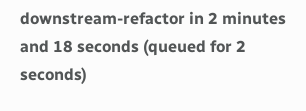downstream-refactor in 2 minutes and 18 seconds (queued for 2 seconds)